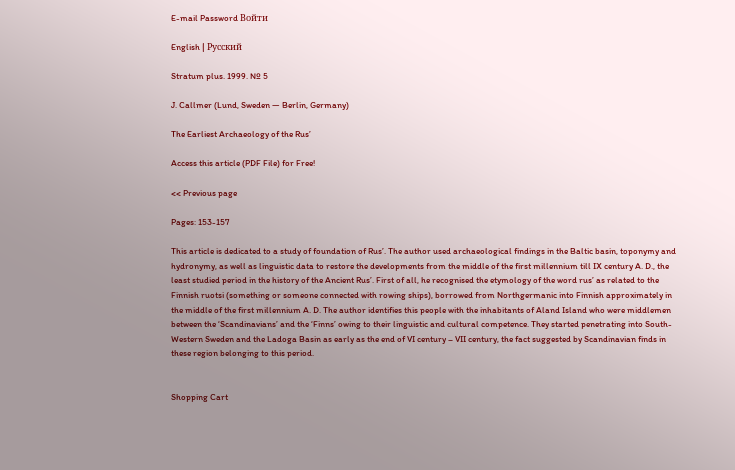E-mail Password Войти

English | Русский

Stratum plus. 1999. № 5

J. Callmer (Lund, Sweden — Berlin, Germany)

The Earliest Archaeology of the Rus’

Access this article (PDF File) for Free!

<< Previous page

Pages: 153-157

This article is dedicated to a study of foundation of Rus’. The author used archaeological findings in the Baltic basin, toponymy and hydronymy, as well as linguistic data to restore the developments from the middle of the first millennium till IX century A. D., the least studied period in the history of the Ancient Rus’. First of all, he recognised the etymology of the word rus’ as related to the Finnish ruotsi (something or someone connected with rowing ships), borrowed from Northgermanic into Finnish approximately in the middle of the first millennium A. D. The author identifies this people with the inhabitants of Aland Island who were middlemen between the ‘Scandinavians’ and the ‘Finns’ owing to their linguistic and cultural competence. They started penetrating into South-Western Sweden and the Ladoga Basin as early as the end of VI century – VII century, the fact suggested by Scandinavian finds in these region belonging to this period.


Shopping Cart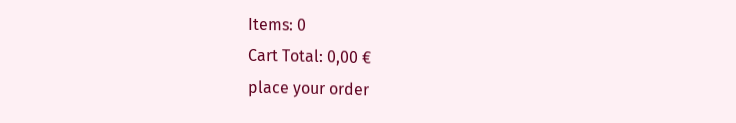Items: 0
Cart Total: 0,00 €
place your order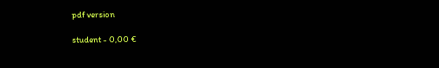pdf version

student - 0,00 €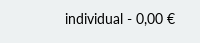individual - 0,00 €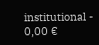institutional - 0,00 €